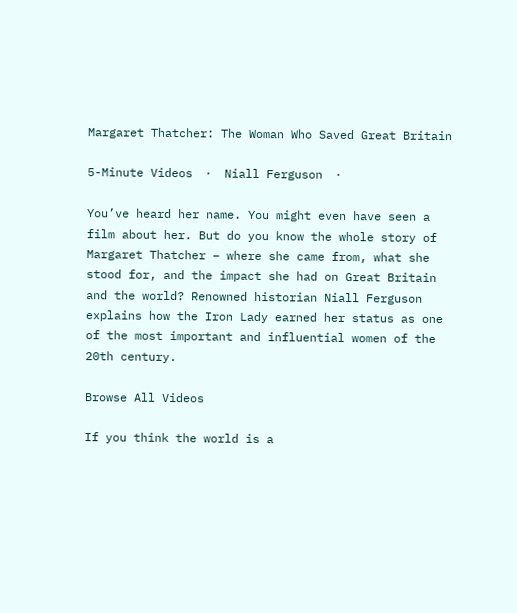Margaret Thatcher: The Woman Who Saved Great Britain

5-Minute Videos  ⋅  Niall Ferguson  ⋅

You’ve heard her name. You might even have seen a film about her. But do you know the whole story of Margaret Thatcher – where she came from, what she stood for, and the impact she had on Great Britain and the world? Renowned historian Niall Ferguson explains how the Iron Lady earned her status as one of the most important and influential women of the 20th century.

Browse All Videos

If you think the world is a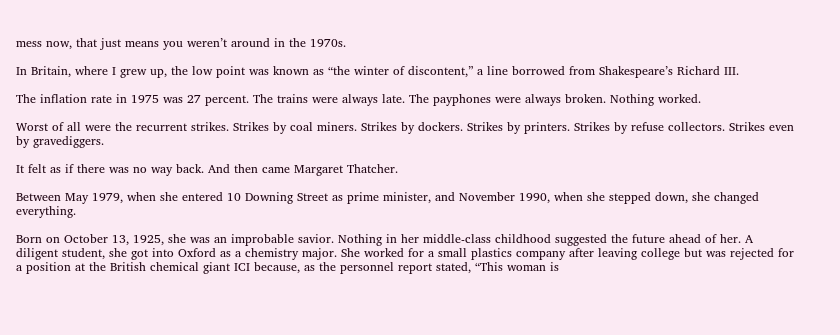mess now, that just means you weren’t around in the 1970s.

In Britain, where I grew up, the low point was known as “the winter of discontent,” a line borrowed from Shakespeare’s Richard III.

The inflation rate in 1975 was 27 percent. The trains were always late. The payphones were always broken. Nothing worked.

Worst of all were the recurrent strikes. Strikes by coal miners. Strikes by dockers. Strikes by printers. Strikes by refuse collectors. Strikes even by gravediggers.

It felt as if there was no way back. And then came Margaret Thatcher.

Between May 1979, when she entered 10 Downing Street as prime minister, and November 1990, when she stepped down, she changed everything.

Born on October 13, 1925, she was an improbable savior. Nothing in her middle-class childhood suggested the future ahead of her. A diligent student, she got into Oxford as a chemistry major. She worked for a small plastics company after leaving college but was rejected for a position at the British chemical giant ICI because, as the personnel report stated, “This woman is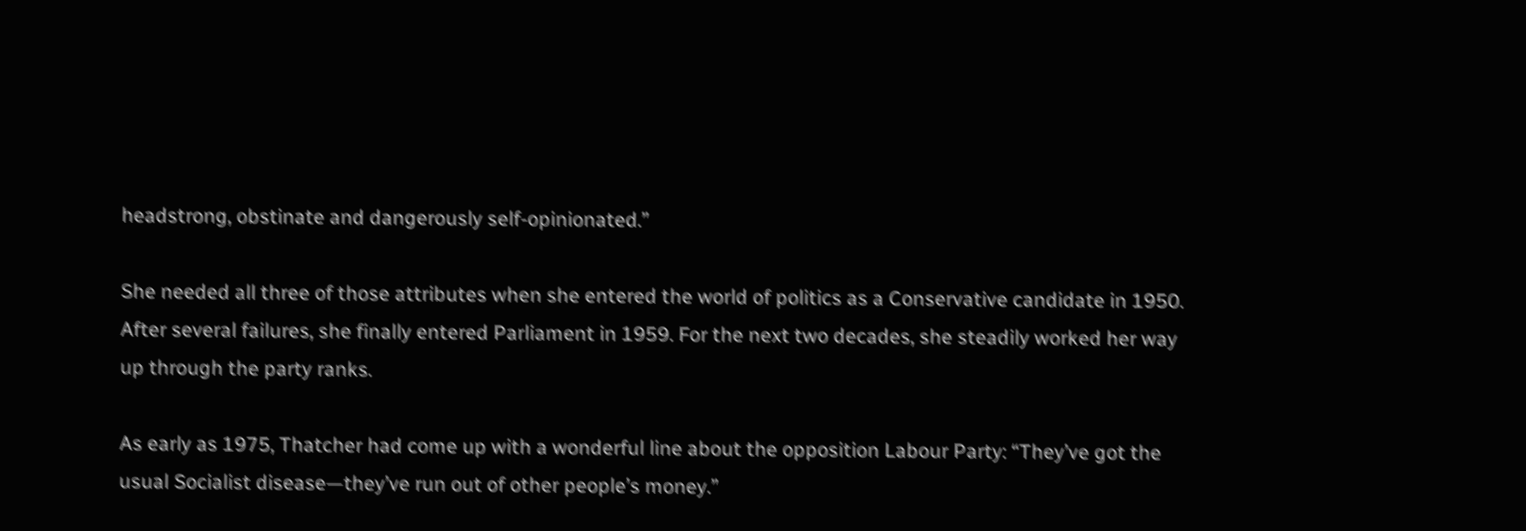headstrong, obstinate and dangerously self-opinionated.”

She needed all three of those attributes when she entered the world of politics as a Conservative candidate in 1950. After several failures, she finally entered Parliament in 1959. For the next two decades, she steadily worked her way up through the party ranks.

As early as 1975, Thatcher had come up with a wonderful line about the opposition Labour Party: “They’ve got the usual Socialist disease—they’ve run out of other people’s money.”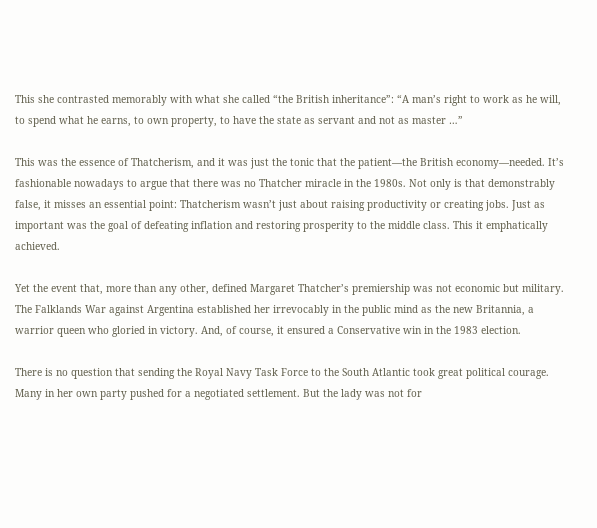This she contrasted memorably with what she called “the British inheritance”: “A man’s right to work as he will, to spend what he earns, to own property, to have the state as servant and not as master …”

This was the essence of Thatcherism, and it was just the tonic that the patient—the British economy—needed. It’s fashionable nowadays to argue that there was no Thatcher miracle in the 1980s. Not only is that demonstrably false, it misses an essential point: Thatcherism wasn’t just about raising productivity or creating jobs. Just as important was the goal of defeating inflation and restoring prosperity to the middle class. This it emphatically achieved.

Yet the event that, more than any other, defined Margaret Thatcher’s premiership was not economic but military. The Falklands War against Argentina established her irrevocably in the public mind as the new Britannia, a warrior queen who gloried in victory. And, of course, it ensured a Conservative win in the 1983 election.

There is no question that sending the Royal Navy Task Force to the South Atlantic took great political courage. Many in her own party pushed for a negotiated settlement. But the lady was not for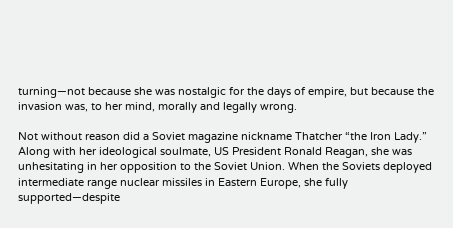turning—not because she was nostalgic for the days of empire, but because the invasion was, to her mind, morally and legally wrong.

Not without reason did a Soviet magazine nickname Thatcher “the Iron Lady.” Along with her ideological soulmate, US President Ronald Reagan, she was unhesitating in her opposition to the Soviet Union. When the Soviets deployed intermediate range nuclear missiles in Eastern Europe, she fully supported—despite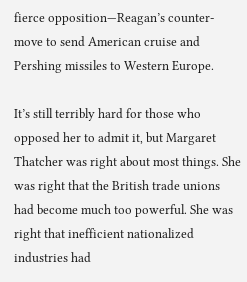fierce opposition—Reagan’s counter-move to send American cruise and Pershing missiles to Western Europe.

It’s still terribly hard for those who opposed her to admit it, but Margaret Thatcher was right about most things. She was right that the British trade unions had become much too powerful. She was right that inefficient nationalized industries had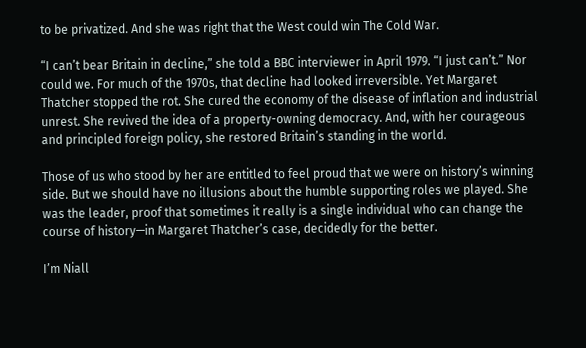to be privatized. And she was right that the West could win The Cold War.

“I can’t bear Britain in decline,” she told a BBC interviewer in April 1979. “I just can’t.” Nor could we. For much of the 1970s, that decline had looked irreversible. Yet Margaret Thatcher stopped the rot. She cured the economy of the disease of inflation and industrial unrest. She revived the idea of a property-owning democracy. And, with her courageous and principled foreign policy, she restored Britain’s standing in the world.

Those of us who stood by her are entitled to feel proud that we were on history’s winning side. But we should have no illusions about the humble supporting roles we played. She was the leader, proof that sometimes it really is a single individual who can change the course of history—in Margaret Thatcher’s case, decidedly for the better.

I’m Niall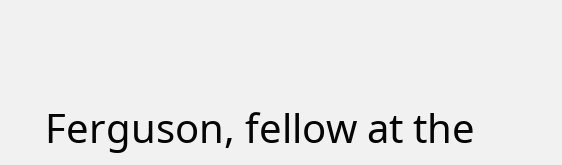Ferguson, fellow at the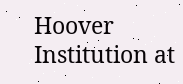Hoover Institution at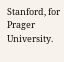Stanford, for Prager University.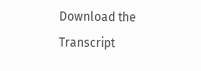Download the Transcript